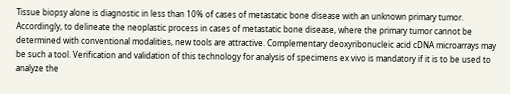Tissue biopsy alone is diagnostic in less than 10% of cases of metastatic bone disease with an unknown primary tumor. Accordingly, to delineate the neoplastic process in cases of metastatic bone disease, where the primary tumor cannot be determined with conventional modalities, new tools are attractive. Complementary deoxyribonucleic acid cDNA microarrays may be such a tool. Verification and validation of this technology for analysis of specimens ex vivo is mandatory if it is to be used to analyze the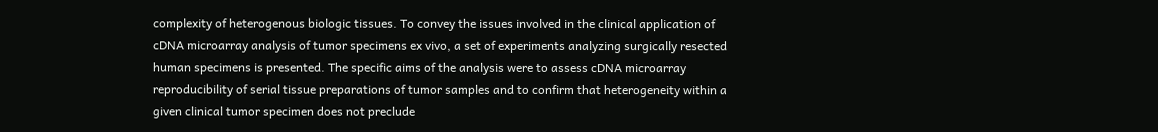complexity of heterogenous biologic tissues. To convey the issues involved in the clinical application of cDNA microarray analysis of tumor specimens ex vivo, a set of experiments analyzing surgically resected human specimens is presented. The specific aims of the analysis were to assess cDNA microarray reproducibility of serial tissue preparations of tumor samples and to confirm that heterogeneity within a given clinical tumor specimen does not preclude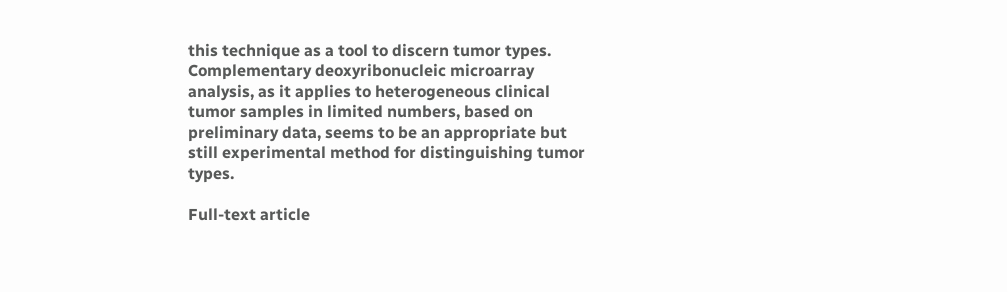this technique as a tool to discern tumor types. Complementary deoxyribonucleic microarray analysis, as it applies to heterogeneous clinical tumor samples in limited numbers, based on preliminary data, seems to be an appropriate but still experimental method for distinguishing tumor types.

Full-text article